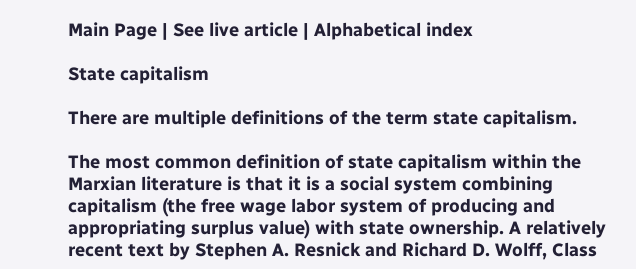Main Page | See live article | Alphabetical index

State capitalism

There are multiple definitions of the term state capitalism.

The most common definition of state capitalism within the Marxian literature is that it is a social system combining capitalism (the free wage labor system of producing and appropriating surplus value) with state ownership. A relatively recent text by Stephen A. Resnick and Richard D. Wolff, Class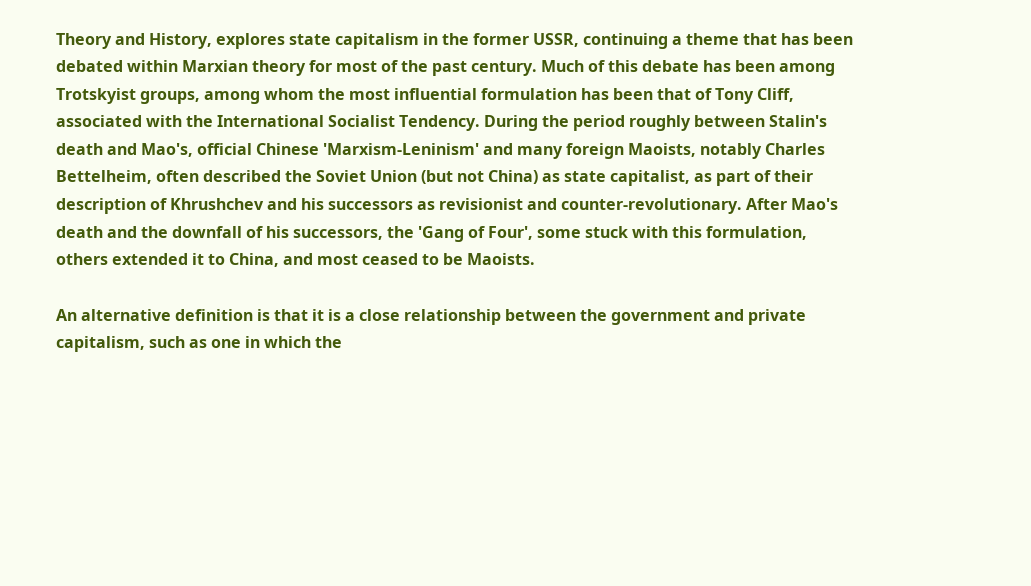Theory and History, explores state capitalism in the former USSR, continuing a theme that has been debated within Marxian theory for most of the past century. Much of this debate has been among Trotskyist groups, among whom the most influential formulation has been that of Tony Cliff, associated with the International Socialist Tendency. During the period roughly between Stalin's death and Mao's, official Chinese 'Marxism-Leninism' and many foreign Maoists, notably Charles Bettelheim, often described the Soviet Union (but not China) as state capitalist, as part of their description of Khrushchev and his successors as revisionist and counter-revolutionary. After Mao's death and the downfall of his successors, the 'Gang of Four', some stuck with this formulation, others extended it to China, and most ceased to be Maoists.

An alternative definition is that it is a close relationship between the government and private capitalism, such as one in which the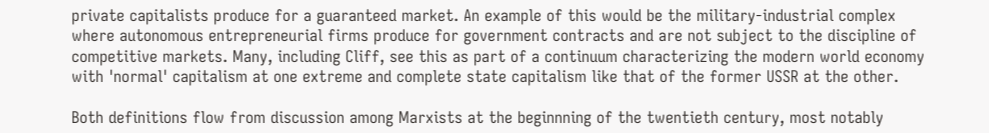private capitalists produce for a guaranteed market. An example of this would be the military-industrial complex where autonomous entrepreneurial firms produce for government contracts and are not subject to the discipline of competitive markets. Many, including Cliff, see this as part of a continuum characterizing the modern world economy with 'normal' capitalism at one extreme and complete state capitalism like that of the former USSR at the other.

Both definitions flow from discussion among Marxists at the beginnning of the twentieth century, most notably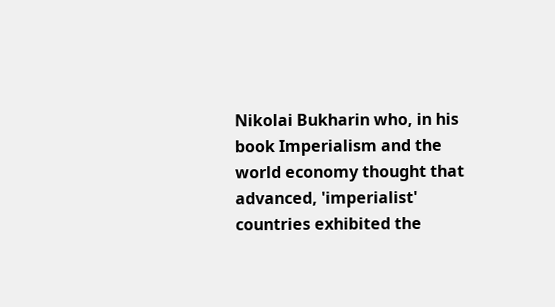Nikolai Bukharin who, in his book Imperialism and the world economy thought that advanced, 'imperialist' countries exhibited the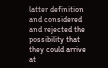latter definition and considered and rejected the possibility that they could arrive at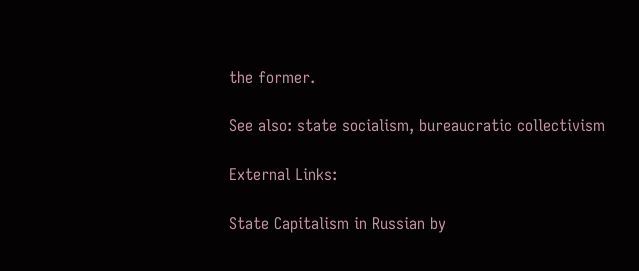the former.

See also: state socialism, bureaucratic collectivism

External Links:

State Capitalism in Russian by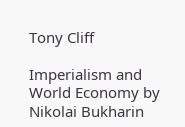Tony Cliff

Imperialism and World Economy by Nikolai Bukharin